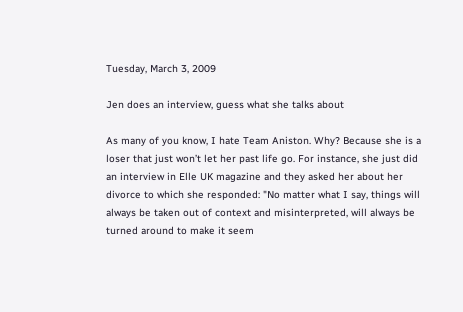Tuesday, March 3, 2009

Jen does an interview, guess what she talks about

As many of you know, I hate Team Aniston. Why? Because she is a loser that just won’t let her past life go. For instance, she just did an interview in Elle UK magazine and they asked her about her divorce to which she responded: "No matter what I say, things will always be taken out of context and misinterpreted, will always be turned around to make it seem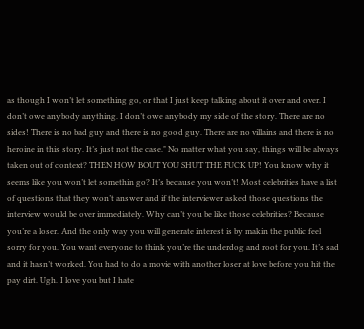as though I won’t let something go, or that I just keep talking about it over and over. I don’t owe anybody anything. I don’t owe anybody my side of the story. There are no sides! There is no bad guy and there is no good guy. There are no villains and there is no heroine in this story. It’s just not the case." No matter what you say, things will be always taken out of context? THEN HOW BOUT YOU SHUT THE FUCK UP! You know why it seems like you won’t let somethin go? It’s because you won’t! Most celebrities have a list of questions that they won’t answer and if the interviewer asked those questions the interview would be over immediately. Why can’t you be like those celebrities? Because you’re a loser. And the only way you will generate interest is by makin the public feel sorry for you. You want everyone to think you’re the underdog and root for you. It’s sad and it hasn’t worked. You had to do a movie with another loser at love before you hit the pay dirt. Ugh. I love you but I hate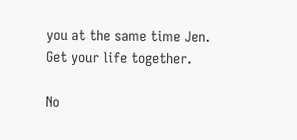you at the same time Jen. Get your life together.

No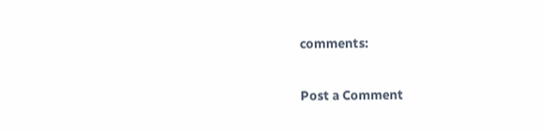comments:

Post a Comment